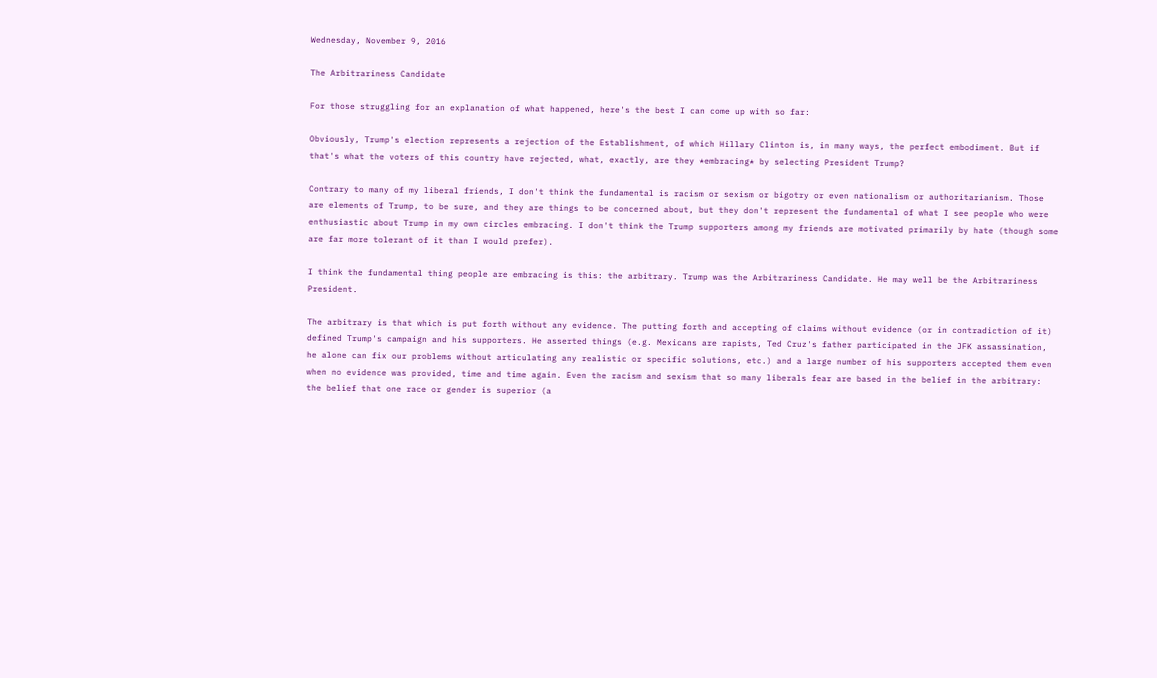Wednesday, November 9, 2016

The Arbitrariness Candidate

For those struggling for an explanation of what happened, here's the best I can come up with so far:

Obviously, Trump's election represents a rejection of the Establishment, of which Hillary Clinton is, in many ways, the perfect embodiment. But if that's what the voters of this country have rejected, what, exactly, are they *embracing* by selecting President Trump?

Contrary to many of my liberal friends, I don't think the fundamental is racism or sexism or bigotry or even nationalism or authoritarianism. Those are elements of Trump, to be sure, and they are things to be concerned about, but they don't represent the fundamental of what I see people who were enthusiastic about Trump in my own circles embracing. I don't think the Trump supporters among my friends are motivated primarily by hate (though some are far more tolerant of it than I would prefer).

I think the fundamental thing people are embracing is this: the arbitrary. Trump was the Arbitrariness Candidate. He may well be the Arbitrariness President.

The arbitrary is that which is put forth without any evidence. The putting forth and accepting of claims without evidence (or in contradiction of it) defined Trump's campaign and his supporters. He asserted things (e.g. Mexicans are rapists, Ted Cruz's father participated in the JFK assassination, he alone can fix our problems without articulating any realistic or specific solutions, etc.) and a large number of his supporters accepted them even when no evidence was provided, time and time again. Even the racism and sexism that so many liberals fear are based in the belief in the arbitrary: the belief that one race or gender is superior (a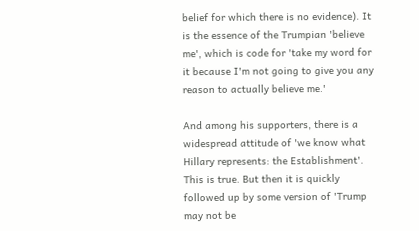belief for which there is no evidence). It is the essence of the Trumpian 'believe me', which is code for 'take my word for it because I'm not going to give you any reason to actually believe me.'

And among his supporters, there is a widespread attitude of 'we know what Hillary represents: the Establishment'. This is true. But then it is quickly followed up by some version of 'Trump may not be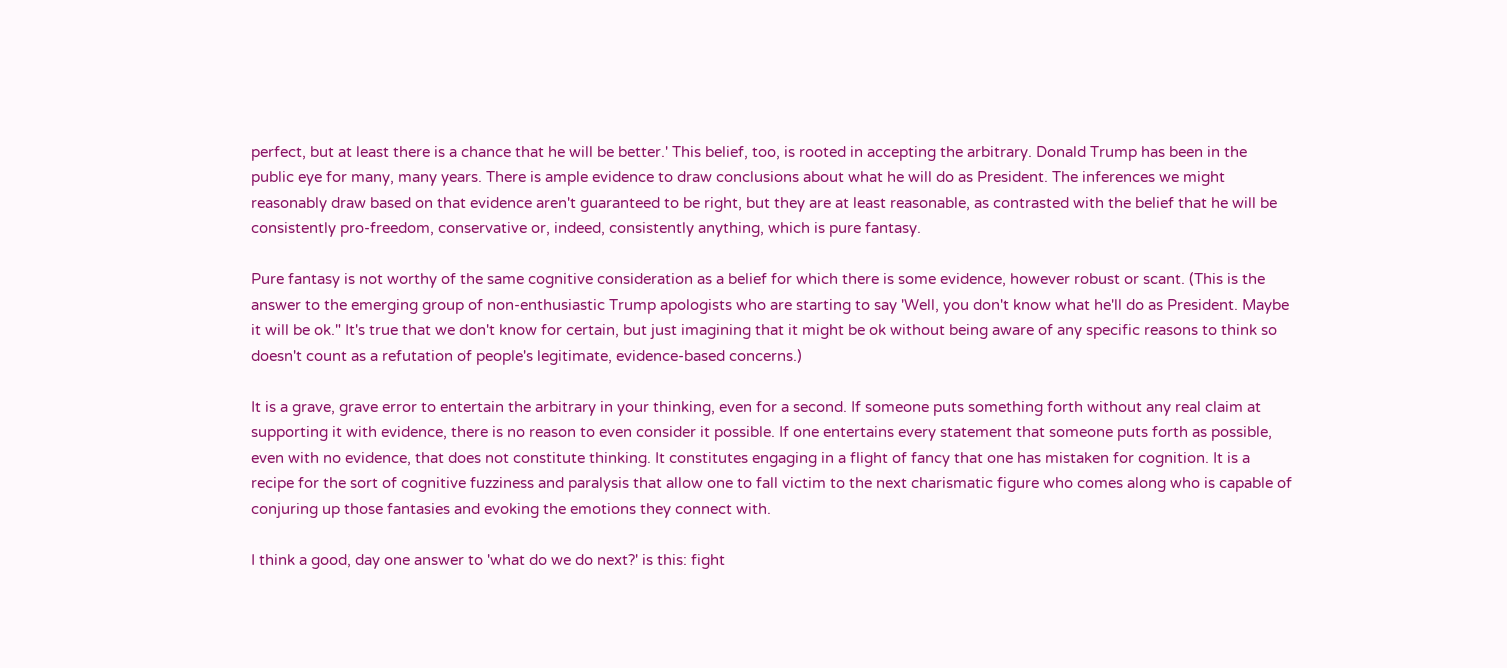perfect, but at least there is a chance that he will be better.' This belief, too, is rooted in accepting the arbitrary. Donald Trump has been in the public eye for many, many years. There is ample evidence to draw conclusions about what he will do as President. The inferences we might reasonably draw based on that evidence aren't guaranteed to be right, but they are at least reasonable, as contrasted with the belief that he will be consistently pro-freedom, conservative or, indeed, consistently anything, which is pure fantasy.

Pure fantasy is not worthy of the same cognitive consideration as a belief for which there is some evidence, however robust or scant. (This is the answer to the emerging group of non-enthusiastic Trump apologists who are starting to say 'Well, you don't know what he'll do as President. Maybe it will be ok." It's true that we don't know for certain, but just imagining that it might be ok without being aware of any specific reasons to think so doesn't count as a refutation of people's legitimate, evidence-based concerns.)

It is a grave, grave error to entertain the arbitrary in your thinking, even for a second. If someone puts something forth without any real claim at supporting it with evidence, there is no reason to even consider it possible. If one entertains every statement that someone puts forth as possible, even with no evidence, that does not constitute thinking. It constitutes engaging in a flight of fancy that one has mistaken for cognition. It is a recipe for the sort of cognitive fuzziness and paralysis that allow one to fall victim to the next charismatic figure who comes along who is capable of conjuring up those fantasies and evoking the emotions they connect with.

I think a good, day one answer to 'what do we do next?' is this: fight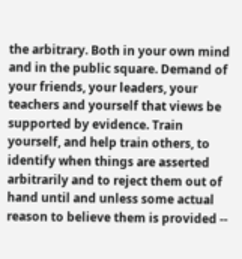the arbitrary. Both in your own mind and in the public square. Demand of your friends, your leaders, your teachers and yourself that views be supported by evidence. Train yourself, and help train others, to identify when things are asserted arbitrarily and to reject them out of hand until and unless some actual reason to believe them is provided --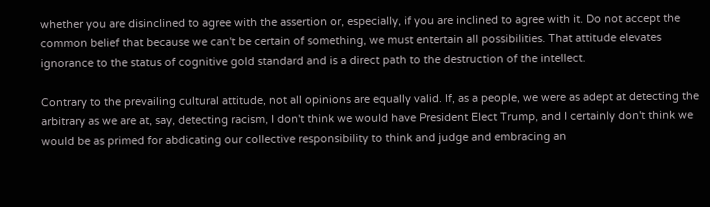whether you are disinclined to agree with the assertion or, especially, if you are inclined to agree with it. Do not accept the common belief that because we can't be certain of something, we must entertain all possibilities. That attitude elevates ignorance to the status of cognitive gold standard and is a direct path to the destruction of the intellect.

Contrary to the prevailing cultural attitude, not all opinions are equally valid. If, as a people, we were as adept at detecting the arbitrary as we are at, say, detecting racism, I don't think we would have President Elect Trump, and I certainly don't think we would be as primed for abdicating our collective responsibility to think and judge and embracing an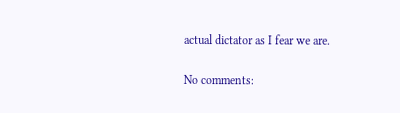actual dictator as I fear we are.

No comments: